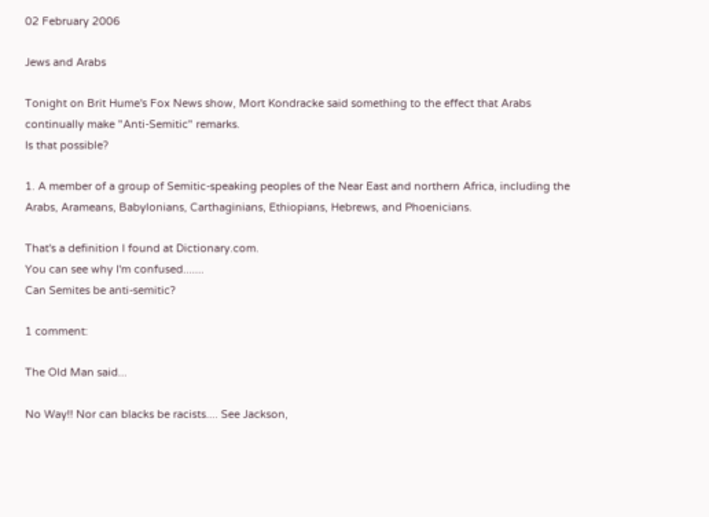02 February 2006

Jews and Arabs

Tonight on Brit Hume's Fox News show, Mort Kondracke said something to the effect that Arabs continually make "Anti-Semitic" remarks.
Is that possible?

1. A member of a group of Semitic-speaking peoples of the Near East and northern Africa, including the Arabs, Arameans, Babylonians, Carthaginians, Ethiopians, Hebrews, and Phoenicians.

That's a definition I found at Dictionary.com.
You can see why I'm confused.......
Can Semites be anti-semitic?

1 comment:

The Old Man said...

No Way!! Nor can blacks be racists.... See Jackson,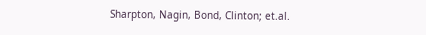Sharpton, Nagin, Bond, Clinton; et.al.